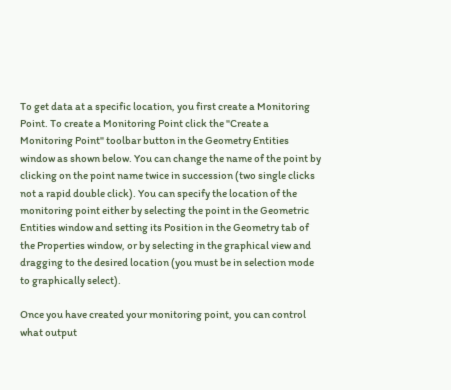To get data at a specific location, you first create a Monitoring Point. To create a Monitoring Point click the "Create a Monitoring Point" toolbar button in the Geometry Entities window as shown below. You can change the name of the point by clicking on the point name twice in succession (two single clicks not a rapid double click). You can specify the location of the monitoring point either by selecting the point in the Geometric Entities window and setting its Position in the Geometry tab of the Properties window, or by selecting in the graphical view and dragging to the desired location (you must be in selection mode to graphically select).

Once you have created your monitoring point, you can control what output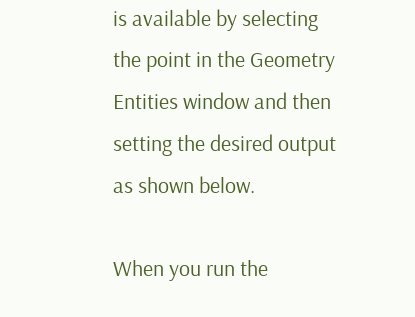is available by selecting the point in the Geometry Entities window and then setting the desired output as shown below.

When you run the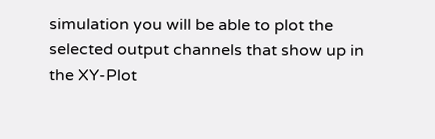simulation you will be able to plot the selected output channels that show up in the XY-Plot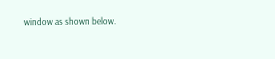window as shown below.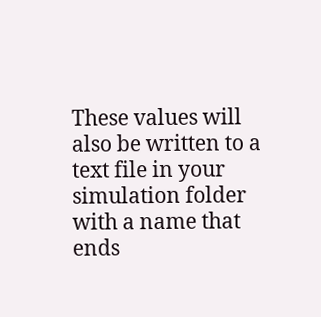These values will also be written to a text file in your simulation folder with a name that ends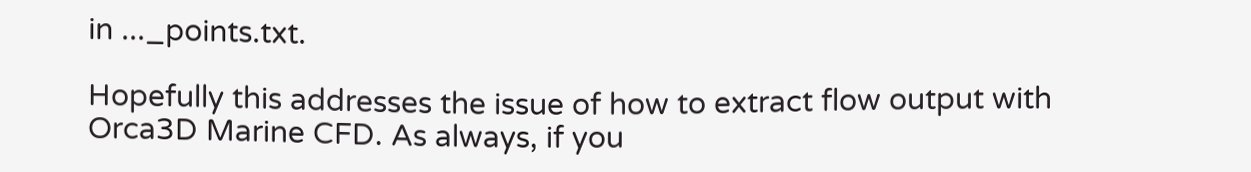in ..._points.txt.

Hopefully this addresses the issue of how to extract flow output with Orca3D Marine CFD. As always, if you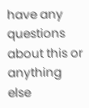have any questions about this or anything else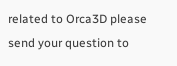related to Orca3D please send your question to